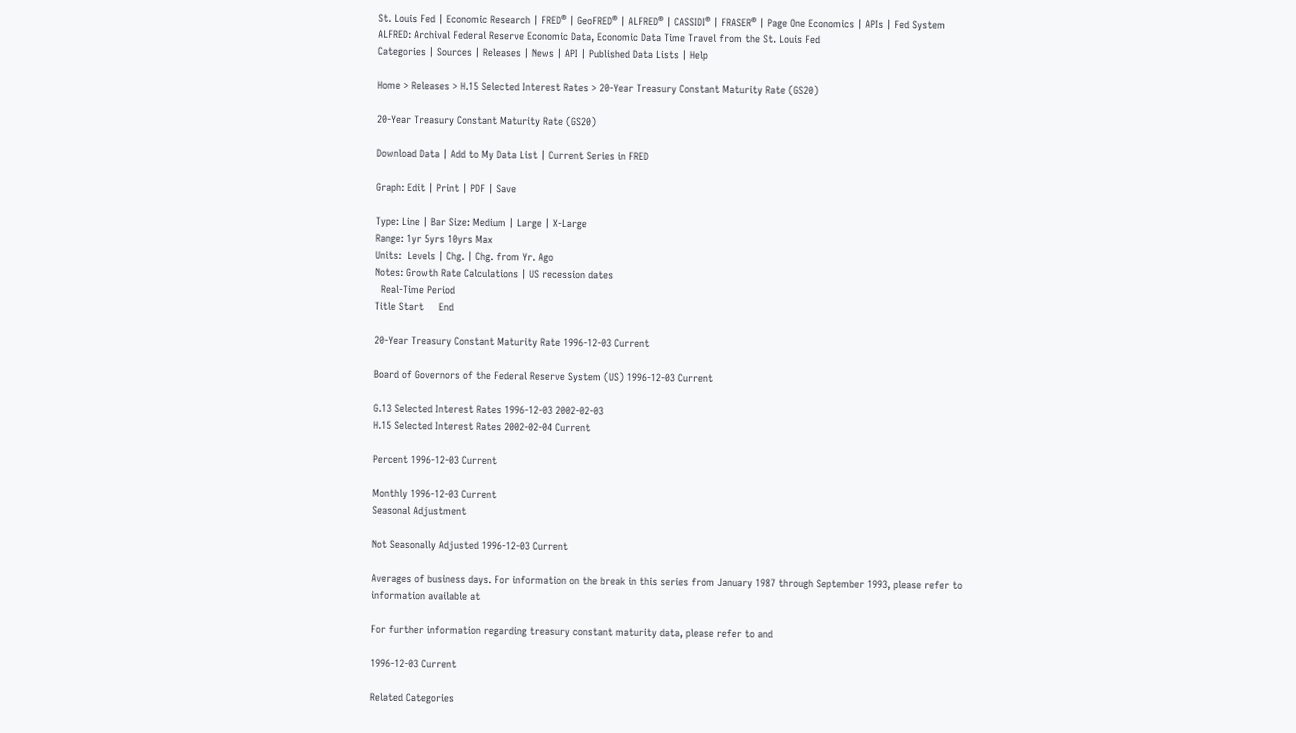St. Louis Fed | Economic Research | FRED® | GeoFRED® | ALFRED® | CASSIDI® | FRASER® | Page One Economics | APIs | Fed System
ALFRED: Archival Federal Reserve Economic Data, Economic Data Time Travel from the St. Louis Fed
Categories | Sources | Releases | News | API | Published Data Lists | Help

Home > Releases > H.15 Selected Interest Rates > 20-Year Treasury Constant Maturity Rate (GS20)

20-Year Treasury Constant Maturity Rate (GS20)

Download Data | Add to My Data List | Current Series in FRED

Graph: Edit | Print | PDF | Save

Type: Line | Bar Size: Medium | Large | X-Large
Range: 1yr 5yrs 10yrs Max
Units:  Levels | Chg. | Chg. from Yr. Ago
Notes: Growth Rate Calculations | US recession dates
  Real-Time Period
Title Start     End

20-Year Treasury Constant Maturity Rate 1996-12-03 Current

Board of Governors of the Federal Reserve System (US) 1996-12-03 Current

G.13 Selected Interest Rates 1996-12-03 2002-02-03
H.15 Selected Interest Rates 2002-02-04 Current

Percent 1996-12-03 Current

Monthly 1996-12-03 Current
Seasonal Adjustment

Not Seasonally Adjusted 1996-12-03 Current

Averages of business days. For information on the break in this series from January 1987 through September 1993, please refer to information available at

For further information regarding treasury constant maturity data, please refer to and

1996-12-03 Current

Related Categories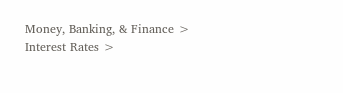Money, Banking, & Finance > Interest Rates >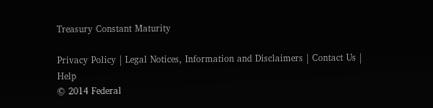Treasury Constant Maturity

Privacy Policy | Legal Notices, Information and Disclaimers | Contact Us | Help
© 2014 Federal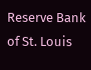Reserve Bank of St. Louis